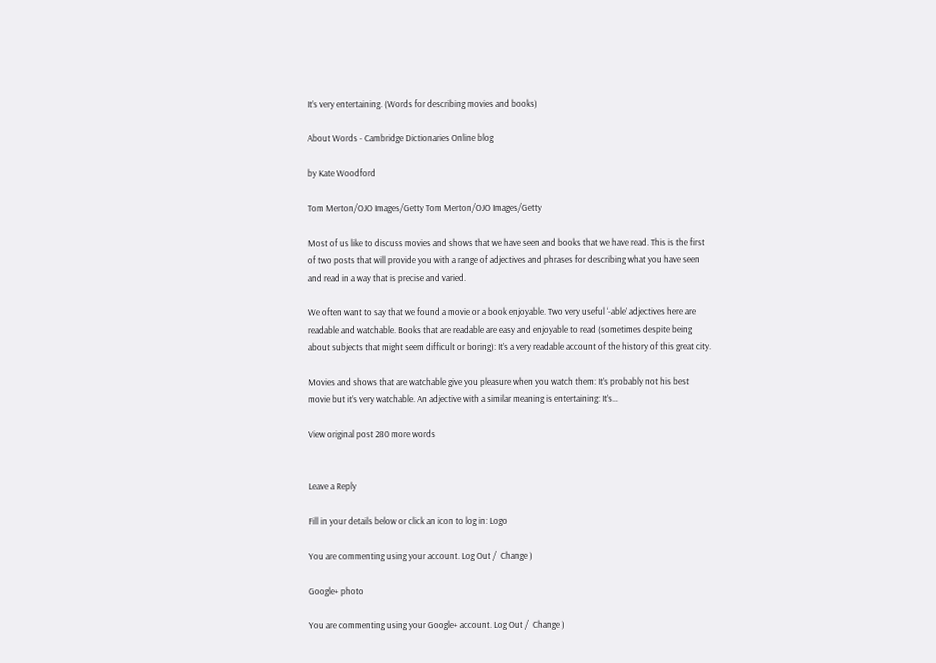It’s very entertaining. (Words for describing movies and books)

About Words - Cambridge Dictionaries Online blog

by Kate Woodford

Tom Merton/OJO Images/Getty Tom Merton/OJO Images/Getty

Most of us like to discuss movies and shows that we have seen and books that we have read. This is the first of two posts that will provide you with a range of adjectives and phrases for describing what you have seen and read in a way that is precise and varied.

We often want to say that we found a movie or a book enjoyable. Two very useful ‘-able’ adjectives here are readable and watchable. Books that are readable are easy and enjoyable to read (sometimes despite being about subjects that might seem difficult or boring): It’s a very readable account of the history of this great city.

Movies and shows that are watchable give you pleasure when you watch them: It’s probably not his best movie but it’s very watchable. An adjective with a similar meaning is entertaining: It’s…

View original post 280 more words


Leave a Reply

Fill in your details below or click an icon to log in: Logo

You are commenting using your account. Log Out /  Change )

Google+ photo

You are commenting using your Google+ account. Log Out /  Change )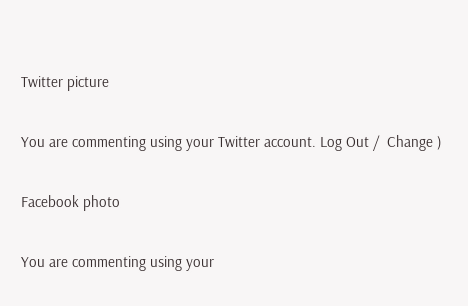Twitter picture

You are commenting using your Twitter account. Log Out /  Change )

Facebook photo

You are commenting using your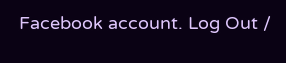Facebook account. Log Out /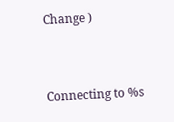Change )


Connecting to %s